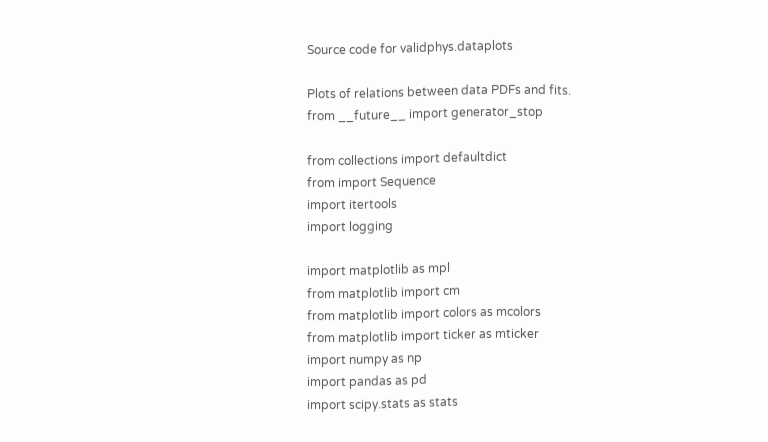Source code for validphys.dataplots

Plots of relations between data PDFs and fits.
from __future__ import generator_stop

from collections import defaultdict
from import Sequence
import itertools
import logging

import matplotlib as mpl
from matplotlib import cm
from matplotlib import colors as mcolors
from matplotlib import ticker as mticker
import numpy as np
import pandas as pd
import scipy.stats as stats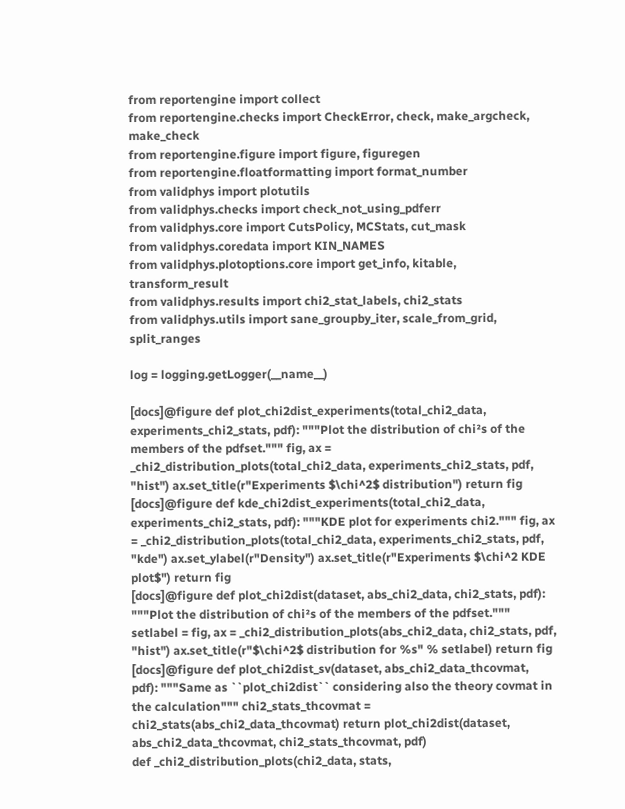from reportengine import collect
from reportengine.checks import CheckError, check, make_argcheck, make_check
from reportengine.figure import figure, figuregen
from reportengine.floatformatting import format_number
from validphys import plotutils
from validphys.checks import check_not_using_pdferr
from validphys.core import CutsPolicy, MCStats, cut_mask
from validphys.coredata import KIN_NAMES
from validphys.plotoptions.core import get_info, kitable, transform_result
from validphys.results import chi2_stat_labels, chi2_stats
from validphys.utils import sane_groupby_iter, scale_from_grid, split_ranges

log = logging.getLogger(__name__)

[docs]@figure def plot_chi2dist_experiments(total_chi2_data, experiments_chi2_stats, pdf): """Plot the distribution of chi²s of the members of the pdfset.""" fig, ax = _chi2_distribution_plots(total_chi2_data, experiments_chi2_stats, pdf, "hist") ax.set_title(r"Experiments $\chi^2$ distribution") return fig
[docs]@figure def kde_chi2dist_experiments(total_chi2_data, experiments_chi2_stats, pdf): """KDE plot for experiments chi2.""" fig, ax = _chi2_distribution_plots(total_chi2_data, experiments_chi2_stats, pdf, "kde") ax.set_ylabel(r"Density") ax.set_title(r"Experiments $\chi^2 KDE plot$") return fig
[docs]@figure def plot_chi2dist(dataset, abs_chi2_data, chi2_stats, pdf): """Plot the distribution of chi²s of the members of the pdfset.""" setlabel = fig, ax = _chi2_distribution_plots(abs_chi2_data, chi2_stats, pdf, "hist") ax.set_title(r"$\chi^2$ distribution for %s" % setlabel) return fig
[docs]@figure def plot_chi2dist_sv(dataset, abs_chi2_data_thcovmat, pdf): """Same as ``plot_chi2dist`` considering also the theory covmat in the calculation""" chi2_stats_thcovmat = chi2_stats(abs_chi2_data_thcovmat) return plot_chi2dist(dataset, abs_chi2_data_thcovmat, chi2_stats_thcovmat, pdf)
def _chi2_distribution_plots(chi2_data, stats,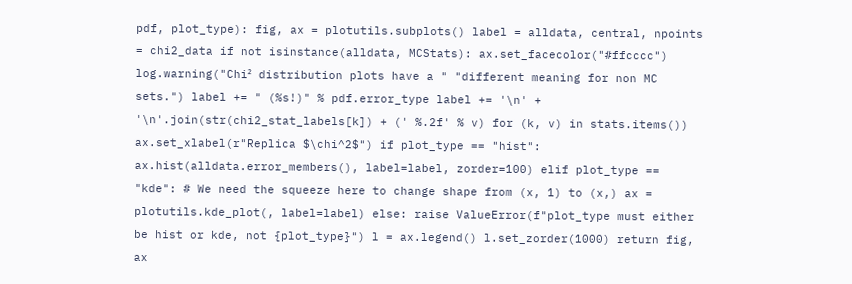pdf, plot_type): fig, ax = plotutils.subplots() label = alldata, central, npoints = chi2_data if not isinstance(alldata, MCStats): ax.set_facecolor("#ffcccc") log.warning("Chi² distribution plots have a " "different meaning for non MC sets.") label += " (%s!)" % pdf.error_type label += '\n' + '\n'.join(str(chi2_stat_labels[k]) + (' %.2f' % v) for (k, v) in stats.items()) ax.set_xlabel(r"Replica $\chi^2$") if plot_type == "hist": ax.hist(alldata.error_members(), label=label, zorder=100) elif plot_type == "kde": # We need the squeeze here to change shape from (x, 1) to (x,) ax = plotutils.kde_plot(, label=label) else: raise ValueError(f"plot_type must either be hist or kde, not {plot_type}") l = ax.legend() l.set_zorder(1000) return fig, ax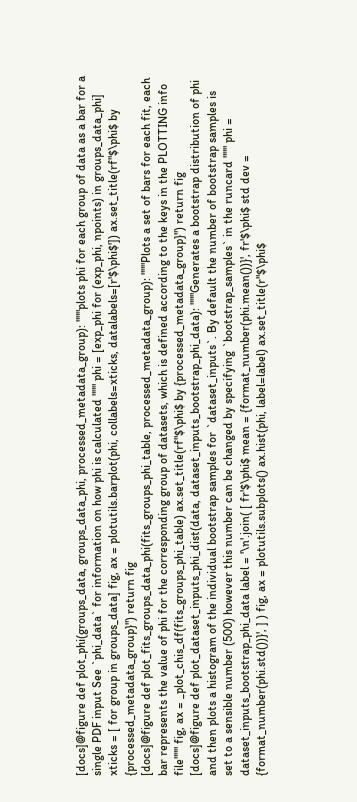[docs]@figure def plot_phi(groups_data, groups_data_phi, processed_metadata_group): """plots phi for each group of data as a bar for a single PDF input See `phi_data` for information on how phi is calculated """ phi = [exp_phi for (exp_phi, npoints) in groups_data_phi] xticks = [ for group in groups_data] fig, ax = plotutils.barplot(phi, collabels=xticks, datalabels=[r'$\phi$']) ax.set_title(rf"$\phi$ by {processed_metadata_group}") return fig
[docs]@figure def plot_fits_groups_data_phi(fits_groups_phi_table, processed_metadata_group): """Plots a set of bars for each fit, each bar represents the value of phi for the corresponding group of datasets, which is defined according to the keys in the PLOTTING info file""" fig, ax = _plot_chis_df(fits_groups_phi_table) ax.set_title(rf"$\phi$ by {processed_metadata_group}") return fig
[docs]@figure def plot_dataset_inputs_phi_dist(data, dataset_inputs_bootstrap_phi_data): """Generates a bootstrap distribution of phi and then plots a histogram of the individual bootstrap samples for `dataset_inputs`. By default the number of bootstrap samples is set to a sensible number (500) however this number can be changed by specifying `bootstrap_samples` in the runcard """ phi = dataset_inputs_bootstrap_phi_data label = '\n'.join( [ fr'$\phi$ mean = {format_number(phi.mean())}', fr'$\phi$ std dev = {format_number(phi.std())}', ] ) fig, ax = plotutils.subplots() ax.hist(phi, label=label) ax.set_title(r"$\phi$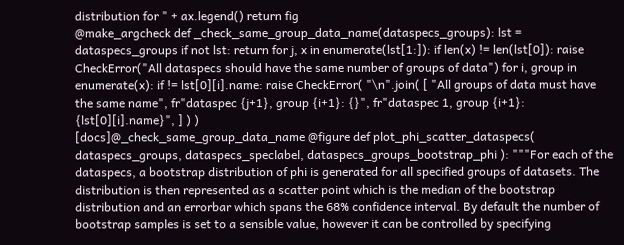distribution for " + ax.legend() return fig
@make_argcheck def _check_same_group_data_name(dataspecs_groups): lst = dataspecs_groups if not lst: return for j, x in enumerate(lst[1:]): if len(x) != len(lst[0]): raise CheckError("All dataspecs should have the same number of groups of data") for i, group in enumerate(x): if != lst[0][i].name: raise CheckError( "\n".join( [ "All groups of data must have the same name", fr"dataspec {j+1}, group {i+1}: {}", fr"dataspec 1, group {i+1}: {lst[0][i].name}", ] ) )
[docs]@_check_same_group_data_name @figure def plot_phi_scatter_dataspecs( dataspecs_groups, dataspecs_speclabel, dataspecs_groups_bootstrap_phi ): """For each of the dataspecs, a bootstrap distribution of phi is generated for all specified groups of datasets. The distribution is then represented as a scatter point which is the median of the bootstrap distribution and an errorbar which spans the 68% confidence interval. By default the number of bootstrap samples is set to a sensible value, however it can be controlled by specifying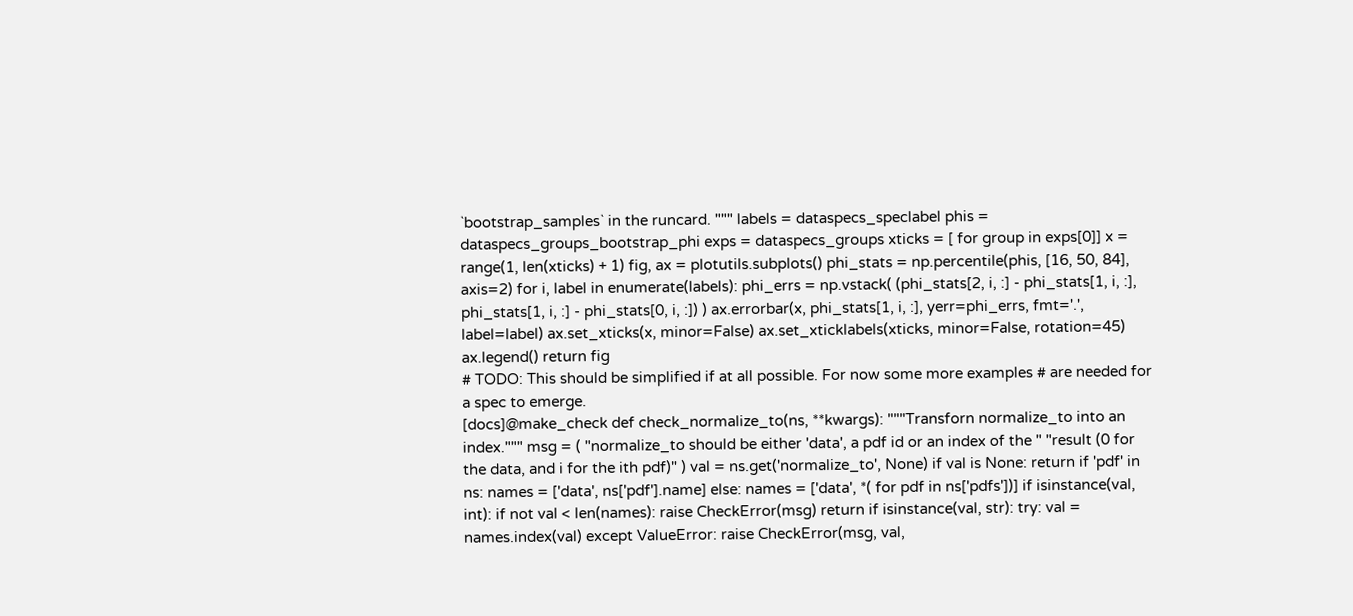`bootstrap_samples` in the runcard. """ labels = dataspecs_speclabel phis = dataspecs_groups_bootstrap_phi exps = dataspecs_groups xticks = [ for group in exps[0]] x = range(1, len(xticks) + 1) fig, ax = plotutils.subplots() phi_stats = np.percentile(phis, [16, 50, 84], axis=2) for i, label in enumerate(labels): phi_errs = np.vstack( (phi_stats[2, i, :] - phi_stats[1, i, :], phi_stats[1, i, :] - phi_stats[0, i, :]) ) ax.errorbar(x, phi_stats[1, i, :], yerr=phi_errs, fmt='.', label=label) ax.set_xticks(x, minor=False) ax.set_xticklabels(xticks, minor=False, rotation=45) ax.legend() return fig
# TODO: This should be simplified if at all possible. For now some more examples # are needed for a spec to emerge.
[docs]@make_check def check_normalize_to(ns, **kwargs): """Transforn normalize_to into an index.""" msg = ( "normalize_to should be either 'data', a pdf id or an index of the " "result (0 for the data, and i for the ith pdf)" ) val = ns.get('normalize_to', None) if val is None: return if 'pdf' in ns: names = ['data', ns['pdf'].name] else: names = ['data', *( for pdf in ns['pdfs'])] if isinstance(val, int): if not val < len(names): raise CheckError(msg) return if isinstance(val, str): try: val = names.index(val) except ValueError: raise CheckError(msg, val,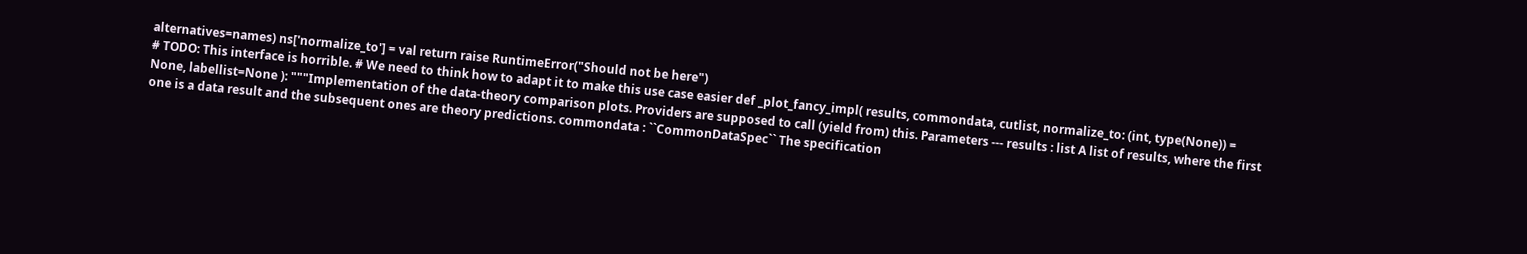alternatives=names) ns['normalize_to'] = val return raise RuntimeError("Should not be here")
# TODO: This interface is horrible. # We need to think how to adapt it to make this use case easier def _plot_fancy_impl( results, commondata, cutlist, normalize_to: (int, type(None)) = None, labellist=None ): """Implementation of the data-theory comparison plots. Providers are supposed to call (yield from) this. Parameters --- results : list A list of results, where the first one is a data result and the subsequent ones are theory predictions. commondata : ``CommonDataSpec`` The specification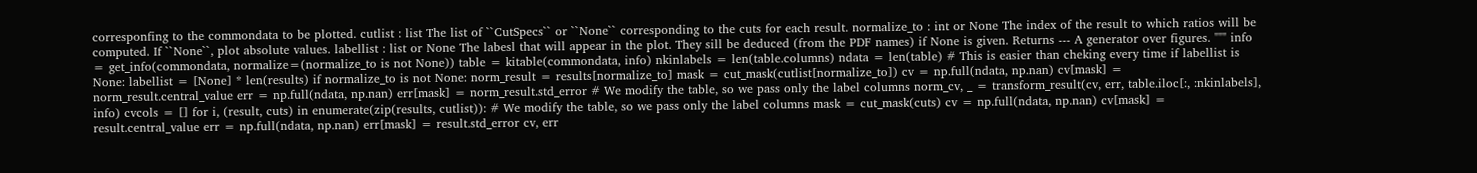corresponfing to the commondata to be plotted. cutlist : list The list of ``CutSpecs`` or ``None`` corresponding to the cuts for each result. normalize_to : int or None The index of the result to which ratios will be computed. If ``None``, plot absolute values. labellist : list or None The labesl that will appear in the plot. They sill be deduced (from the PDF names) if None is given. Returns --- A generator over figures. """ info = get_info(commondata, normalize=(normalize_to is not None)) table = kitable(commondata, info) nkinlabels = len(table.columns) ndata = len(table) # This is easier than cheking every time if labellist is None: labellist = [None] * len(results) if normalize_to is not None: norm_result = results[normalize_to] mask = cut_mask(cutlist[normalize_to]) cv = np.full(ndata, np.nan) cv[mask] = norm_result.central_value err = np.full(ndata, np.nan) err[mask] = norm_result.std_error # We modify the table, so we pass only the label columns norm_cv, _ = transform_result(cv, err, table.iloc[:, :nkinlabels], info) cvcols = [] for i, (result, cuts) in enumerate(zip(results, cutlist)): # We modify the table, so we pass only the label columns mask = cut_mask(cuts) cv = np.full(ndata, np.nan) cv[mask] = result.central_value err = np.full(ndata, np.nan) err[mask] = result.std_error cv, err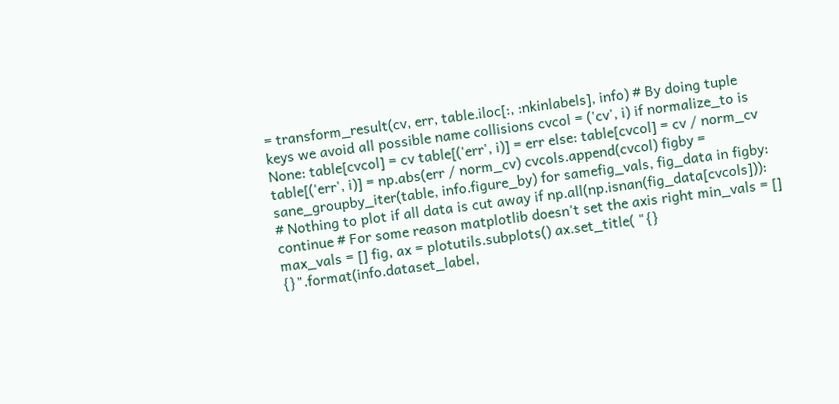= transform_result(cv, err, table.iloc[:, :nkinlabels], info) # By doing tuple keys we avoid all possible name collisions cvcol = ('cv', i) if normalize_to is None: table[cvcol] = cv table[('err', i)] = err else: table[cvcol] = cv / norm_cv table[('err', i)] = np.abs(err / norm_cv) cvcols.append(cvcol) figby = sane_groupby_iter(table, info.figure_by) for samefig_vals, fig_data in figby: # Nothing to plot if all data is cut away if np.all(np.isnan(fig_data[cvcols])): continue # For some reason matplotlib doesn't set the axis right min_vals = [] max_vals = [] fig, ax = plotutils.subplots() ax.set_title( "{} {}".format(info.dataset_label,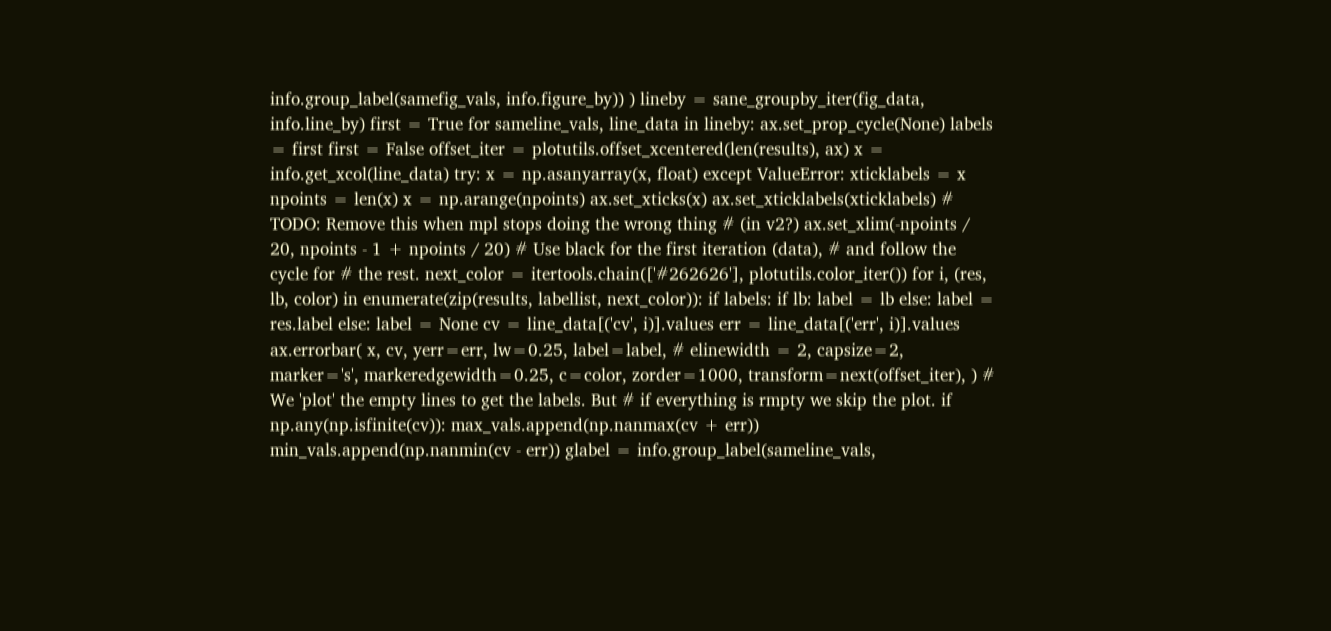info.group_label(samefig_vals, info.figure_by)) ) lineby = sane_groupby_iter(fig_data, info.line_by) first = True for sameline_vals, line_data in lineby: ax.set_prop_cycle(None) labels = first first = False offset_iter = plotutils.offset_xcentered(len(results), ax) x = info.get_xcol(line_data) try: x = np.asanyarray(x, float) except ValueError: xticklabels = x npoints = len(x) x = np.arange(npoints) ax.set_xticks(x) ax.set_xticklabels(xticklabels) # TODO: Remove this when mpl stops doing the wrong thing # (in v2?) ax.set_xlim(-npoints / 20, npoints - 1 + npoints / 20) # Use black for the first iteration (data), # and follow the cycle for # the rest. next_color = itertools.chain(['#262626'], plotutils.color_iter()) for i, (res, lb, color) in enumerate(zip(results, labellist, next_color)): if labels: if lb: label = lb else: label = res.label else: label = None cv = line_data[('cv', i)].values err = line_data[('err', i)].values ax.errorbar( x, cv, yerr=err, lw=0.25, label=label, # elinewidth = 2, capsize=2, marker='s', markeredgewidth=0.25, c=color, zorder=1000, transform=next(offset_iter), ) # We 'plot' the empty lines to get the labels. But # if everything is rmpty we skip the plot. if np.any(np.isfinite(cv)): max_vals.append(np.nanmax(cv + err)) min_vals.append(np.nanmin(cv - err)) glabel = info.group_label(sameline_vals,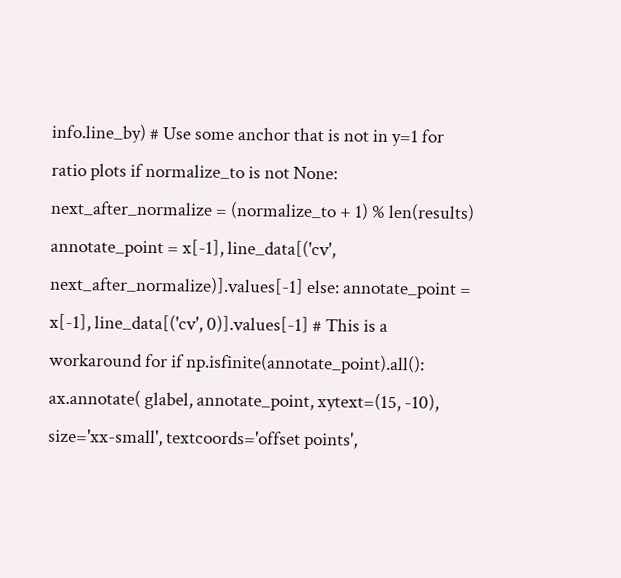info.line_by) # Use some anchor that is not in y=1 for ratio plots if normalize_to is not None: next_after_normalize = (normalize_to + 1) % len(results) annotate_point = x[-1], line_data[('cv', next_after_normalize)].values[-1] else: annotate_point = x[-1], line_data[('cv', 0)].values[-1] # This is a workaround for if np.isfinite(annotate_point).all(): ax.annotate( glabel, annotate_point, xytext=(15, -10), size='xx-small', textcoords='offset points',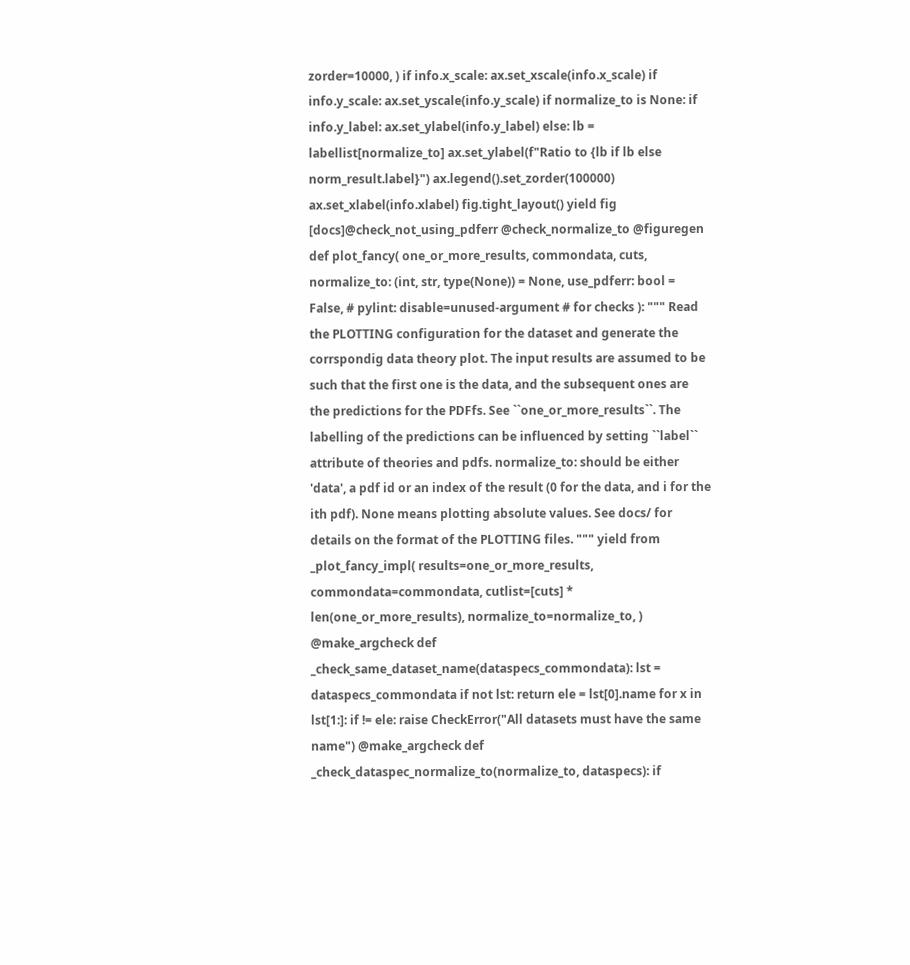zorder=10000, ) if info.x_scale: ax.set_xscale(info.x_scale) if info.y_scale: ax.set_yscale(info.y_scale) if normalize_to is None: if info.y_label: ax.set_ylabel(info.y_label) else: lb = labellist[normalize_to] ax.set_ylabel(f"Ratio to {lb if lb else norm_result.label}") ax.legend().set_zorder(100000) ax.set_xlabel(info.xlabel) fig.tight_layout() yield fig
[docs]@check_not_using_pdferr @check_normalize_to @figuregen def plot_fancy( one_or_more_results, commondata, cuts, normalize_to: (int, str, type(None)) = None, use_pdferr: bool = False, # pylint: disable=unused-argument # for checks ): """ Read the PLOTTING configuration for the dataset and generate the corrspondig data theory plot. The input results are assumed to be such that the first one is the data, and the subsequent ones are the predictions for the PDFfs. See ``one_or_more_results``. The labelling of the predictions can be influenced by setting ``label`` attribute of theories and pdfs. normalize_to: should be either 'data', a pdf id or an index of the result (0 for the data, and i for the ith pdf). None means plotting absolute values. See docs/ for details on the format of the PLOTTING files. """ yield from _plot_fancy_impl( results=one_or_more_results, commondata=commondata, cutlist=[cuts] * len(one_or_more_results), normalize_to=normalize_to, )
@make_argcheck def _check_same_dataset_name(dataspecs_commondata): lst = dataspecs_commondata if not lst: return ele = lst[0].name for x in lst[1:]: if != ele: raise CheckError("All datasets must have the same name") @make_argcheck def _check_dataspec_normalize_to(normalize_to, dataspecs): if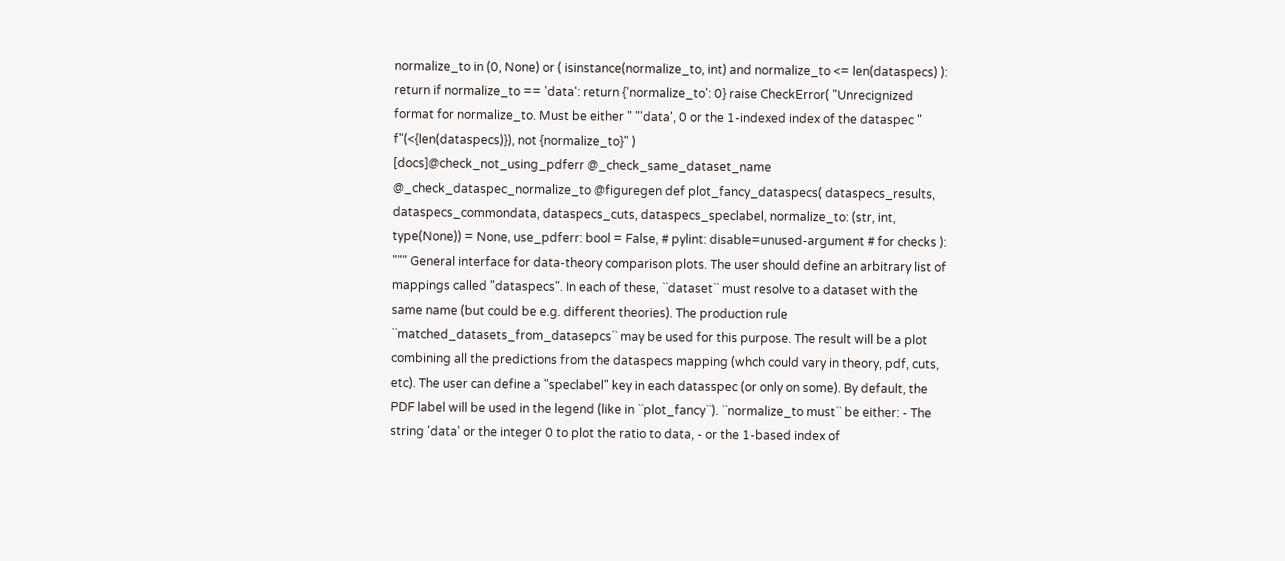normalize_to in (0, None) or ( isinstance(normalize_to, int) and normalize_to <= len(dataspecs) ): return if normalize_to == 'data': return {'normalize_to': 0} raise CheckError( "Unrecignized format for normalize_to. Must be either " "'data', 0 or the 1-indexed index of the dataspec " f"(<{len(dataspecs)}), not {normalize_to}" )
[docs]@check_not_using_pdferr @_check_same_dataset_name @_check_dataspec_normalize_to @figuregen def plot_fancy_dataspecs( dataspecs_results, dataspecs_commondata, dataspecs_cuts, dataspecs_speclabel, normalize_to: (str, int, type(None)) = None, use_pdferr: bool = False, # pylint: disable=unused-argument # for checks ): """ General interface for data-theory comparison plots. The user should define an arbitrary list of mappings called "dataspecs". In each of these, ``dataset`` must resolve to a dataset with the same name (but could be e.g. different theories). The production rule ``matched_datasets_from_datasepcs`` may be used for this purpose. The result will be a plot combining all the predictions from the dataspecs mapping (whch could vary in theory, pdf, cuts, etc). The user can define a "speclabel" key in each datasspec (or only on some). By default, the PDF label will be used in the legend (like in ``plot_fancy``). ``normalize_to must`` be either: - The string 'data' or the integer 0 to plot the ratio to data, - or the 1-based index of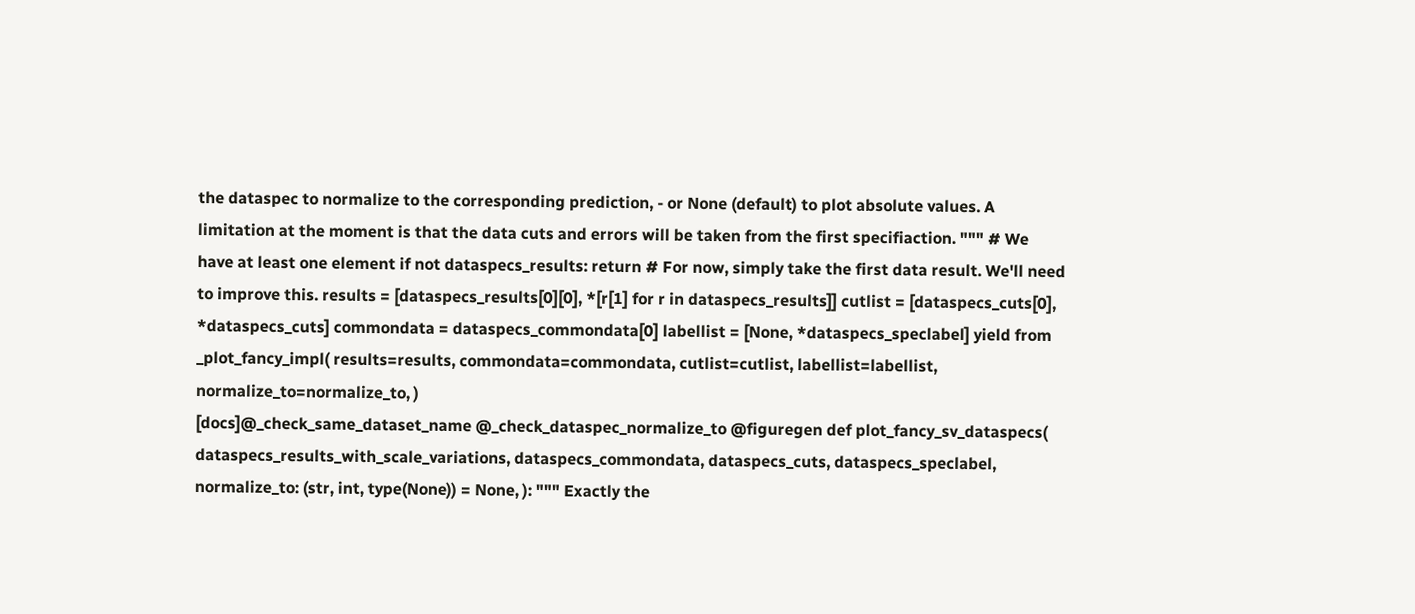the dataspec to normalize to the corresponding prediction, - or None (default) to plot absolute values. A limitation at the moment is that the data cuts and errors will be taken from the first specifiaction. """ # We have at least one element if not dataspecs_results: return # For now, simply take the first data result. We'll need to improve this. results = [dataspecs_results[0][0], *[r[1] for r in dataspecs_results]] cutlist = [dataspecs_cuts[0], *dataspecs_cuts] commondata = dataspecs_commondata[0] labellist = [None, *dataspecs_speclabel] yield from _plot_fancy_impl( results=results, commondata=commondata, cutlist=cutlist, labellist=labellist, normalize_to=normalize_to, )
[docs]@_check_same_dataset_name @_check_dataspec_normalize_to @figuregen def plot_fancy_sv_dataspecs( dataspecs_results_with_scale_variations, dataspecs_commondata, dataspecs_cuts, dataspecs_speclabel, normalize_to: (str, int, type(None)) = None, ): """ Exactly the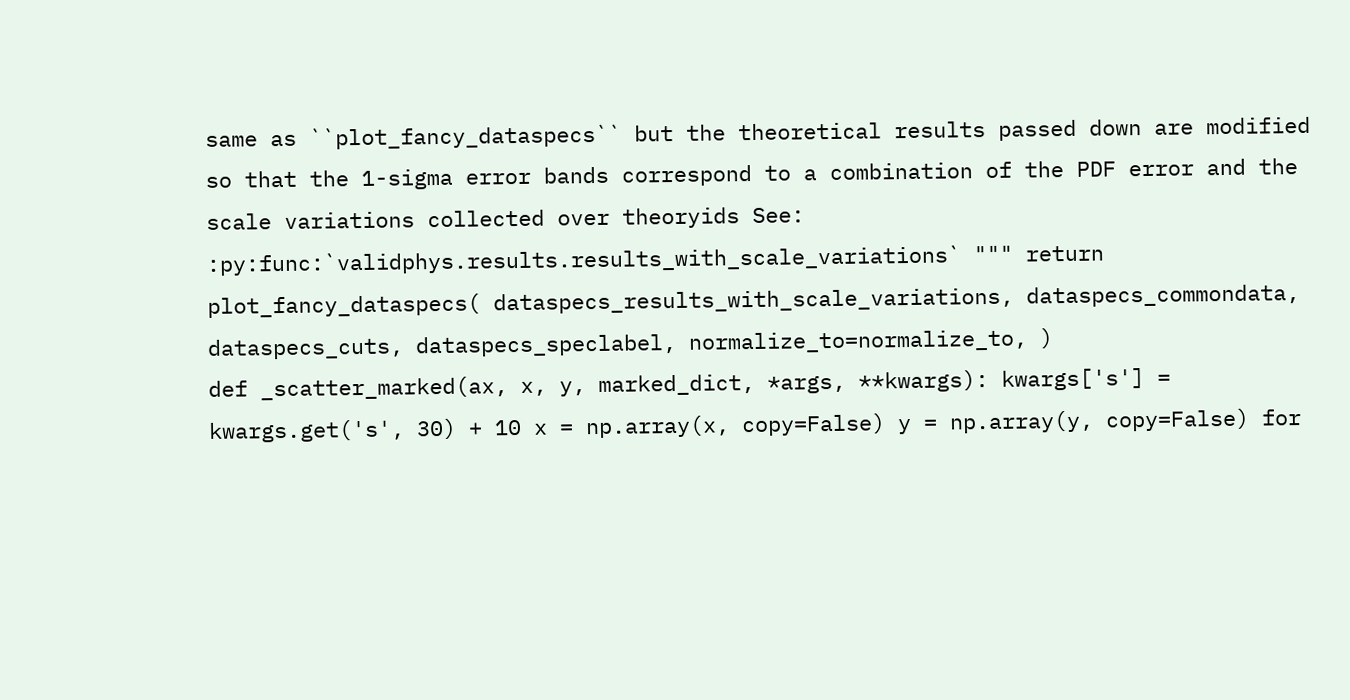same as ``plot_fancy_dataspecs`` but the theoretical results passed down are modified so that the 1-sigma error bands correspond to a combination of the PDF error and the scale variations collected over theoryids See: :py:func:`validphys.results.results_with_scale_variations` """ return plot_fancy_dataspecs( dataspecs_results_with_scale_variations, dataspecs_commondata, dataspecs_cuts, dataspecs_speclabel, normalize_to=normalize_to, )
def _scatter_marked(ax, x, y, marked_dict, *args, **kwargs): kwargs['s'] = kwargs.get('s', 30) + 10 x = np.array(x, copy=False) y = np.array(y, copy=False) for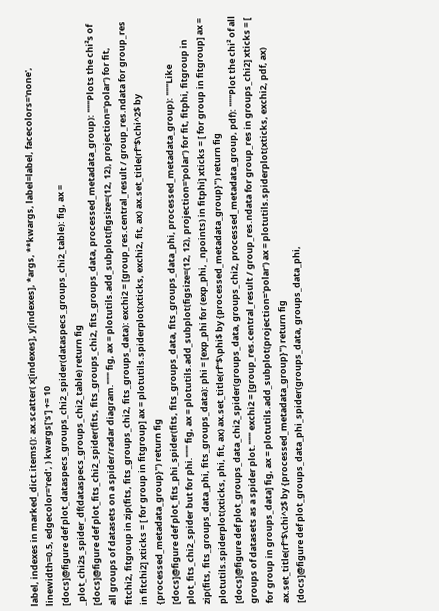label, indexes in marked_dict.items(): ax.scatter( x[indexes], y[indexes], *args, **kwargs, label=label, facecolors='none', linewidth=0.5, edgecolor='red', ) kwargs['s'] += 10
[docs]@figure def plot_dataspecs_groups_chi2_spider(dataspecs_groups_chi2_table): fig, ax = _plot_chi2s_spider_df(dataspecs_groups_chi2_table) return fig
[docs]@figure def plot_fits_chi2_spider(fits, fits_groups_chi2, fits_groups_data, processed_metadata_group): """Plots the chi²s of all groups of datasets on a spider/radar diagram.""" fig, ax = plotutils.add_subplot(figsize=(12, 12), projection='polar') for fit, fitchi2, fitgroup in zip(fits, fits_groups_chi2, fits_groups_data): exchi2 = [group_res.central_result / group_res.ndata for group_res in fitchi2] xticks = [ for group in fitgroup] ax = plotutils.spiderplot(xticks, exchi2, fit, ax) ax.set_title(rf"$\chi^2$ by {processed_metadata_group}") return fig
[docs]@figure def plot_fits_phi_spider(fits, fits_groups_data, fits_groups_data_phi, processed_metadata_group): """Like plot_fits_chi2_spider but for phi.""" fig, ax = plotutils.add_subplot(figsize=(12, 12), projection='polar') for fit, fitphi, fitgroup in zip(fits, fits_groups_data_phi, fits_groups_data): phi = [exp_phi for (exp_phi, _npoints) in fitphi] xticks = [ for group in fitgroup] ax = plotutils.spiderplot(xticks, phi, fit, ax) ax.set_title(rf"$\phi$ by {processed_metadata_group}") return fig
[docs]@figure def plot_groups_data_chi2_spider(groups_data, groups_chi2, processed_metadata_group, pdf): """Plot the chi² of all groups of datasets as a spider plot.""" exchi2 = [group_res.central_result / group_res.ndata for group_res in groups_chi2] xticks = [ for group in groups_data] fig, ax = plotutils.add_subplot(projection='polar') ax = plotutils.spiderplot(xticks, exchi2, pdf, ax) ax.set_title(rf"$\chi^2$ by {processed_metadata_group}") return fig
[docs]@figure def plot_groups_data_phi_spider(groups_data, groups_data_phi,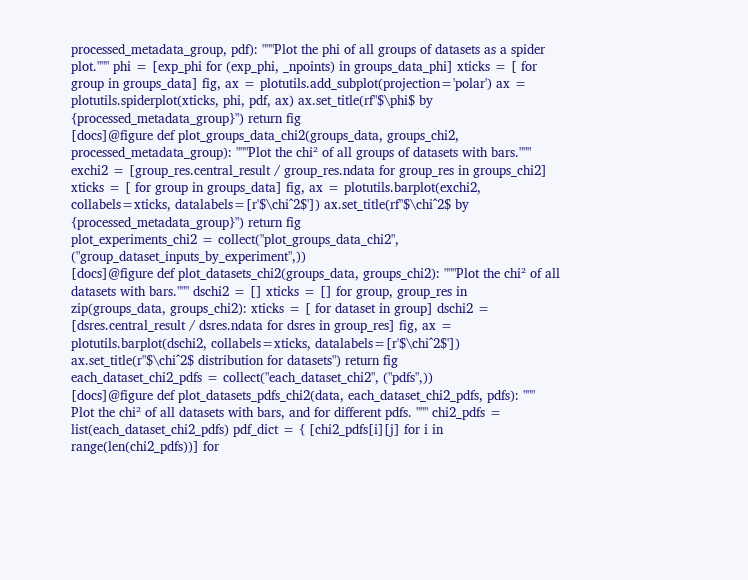processed_metadata_group, pdf): """Plot the phi of all groups of datasets as a spider plot.""" phi = [exp_phi for (exp_phi, _npoints) in groups_data_phi] xticks = [ for group in groups_data] fig, ax = plotutils.add_subplot(projection='polar') ax = plotutils.spiderplot(xticks, phi, pdf, ax) ax.set_title(rf"$\phi$ by {processed_metadata_group}") return fig
[docs]@figure def plot_groups_data_chi2(groups_data, groups_chi2, processed_metadata_group): """Plot the chi² of all groups of datasets with bars.""" exchi2 = [group_res.central_result / group_res.ndata for group_res in groups_chi2] xticks = [ for group in groups_data] fig, ax = plotutils.barplot(exchi2, collabels=xticks, datalabels=[r'$\chi^2$']) ax.set_title(rf"$\chi^2$ by {processed_metadata_group}") return fig
plot_experiments_chi2 = collect("plot_groups_data_chi2", ("group_dataset_inputs_by_experiment",))
[docs]@figure def plot_datasets_chi2(groups_data, groups_chi2): """Plot the chi² of all datasets with bars.""" dschi2 = [] xticks = [] for group, group_res in zip(groups_data, groups_chi2): xticks = [ for dataset in group] dschi2 = [dsres.central_result / dsres.ndata for dsres in group_res] fig, ax = plotutils.barplot(dschi2, collabels=xticks, datalabels=[r'$\chi^2$']) ax.set_title(r"$\chi^2$ distribution for datasets") return fig
each_dataset_chi2_pdfs = collect("each_dataset_chi2", ("pdfs",))
[docs]@figure def plot_datasets_pdfs_chi2(data, each_dataset_chi2_pdfs, pdfs): """ Plot the chi² of all datasets with bars, and for different pdfs. """ chi2_pdfs = list(each_dataset_chi2_pdfs) pdf_dict = { [chi2_pdfs[i][j] for i in range(len(chi2_pdfs))] for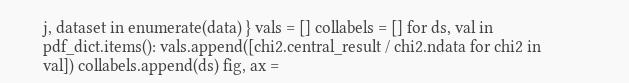j, dataset in enumerate(data) } vals = [] collabels = [] for ds, val in pdf_dict.items(): vals.append([chi2.central_result / chi2.ndata for chi2 in val]) collabels.append(ds) fig, ax =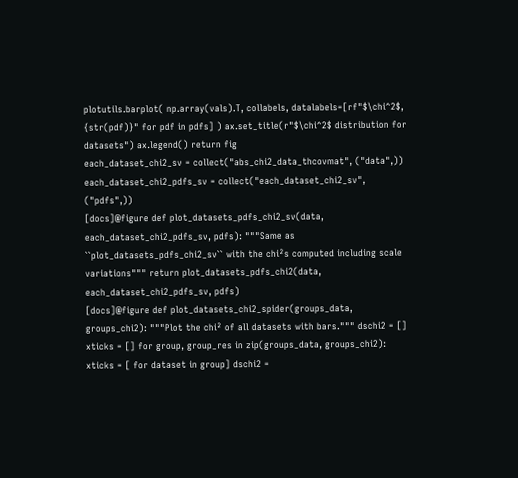plotutils.barplot( np.array(vals).T, collabels, datalabels=[rf"$\chi^2$, {str(pdf)}" for pdf in pdfs] ) ax.set_title(r"$\chi^2$ distribution for datasets") ax.legend() return fig
each_dataset_chi2_sv = collect("abs_chi2_data_thcovmat", ("data",)) each_dataset_chi2_pdfs_sv = collect("each_dataset_chi2_sv", ("pdfs",))
[docs]@figure def plot_datasets_pdfs_chi2_sv(data, each_dataset_chi2_pdfs_sv, pdfs): """Same as ``plot_datasets_pdfs_chi2_sv`` with the chi²s computed including scale variations""" return plot_datasets_pdfs_chi2(data, each_dataset_chi2_pdfs_sv, pdfs)
[docs]@figure def plot_datasets_chi2_spider(groups_data, groups_chi2): """Plot the chi² of all datasets with bars.""" dschi2 = [] xticks = [] for group, group_res in zip(groups_data, groups_chi2): xticks = [ for dataset in group] dschi2 =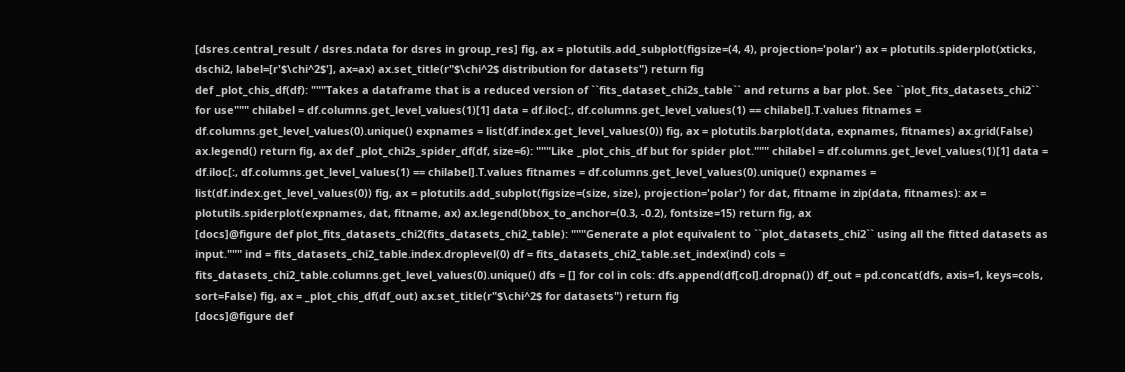[dsres.central_result / dsres.ndata for dsres in group_res] fig, ax = plotutils.add_subplot(figsize=(4, 4), projection='polar') ax = plotutils.spiderplot(xticks, dschi2, label=[r'$\chi^2$'], ax=ax) ax.set_title(r"$\chi^2$ distribution for datasets") return fig
def _plot_chis_df(df): """Takes a dataframe that is a reduced version of ``fits_dataset_chi2s_table`` and returns a bar plot. See ``plot_fits_datasets_chi2`` for use""" chilabel = df.columns.get_level_values(1)[1] data = df.iloc[:, df.columns.get_level_values(1) == chilabel].T.values fitnames = df.columns.get_level_values(0).unique() expnames = list(df.index.get_level_values(0)) fig, ax = plotutils.barplot(data, expnames, fitnames) ax.grid(False) ax.legend() return fig, ax def _plot_chi2s_spider_df(df, size=6): """Like _plot_chis_df but for spider plot.""" chilabel = df.columns.get_level_values(1)[1] data = df.iloc[:, df.columns.get_level_values(1) == chilabel].T.values fitnames = df.columns.get_level_values(0).unique() expnames = list(df.index.get_level_values(0)) fig, ax = plotutils.add_subplot(figsize=(size, size), projection='polar') for dat, fitname in zip(data, fitnames): ax = plotutils.spiderplot(expnames, dat, fitname, ax) ax.legend(bbox_to_anchor=(0.3, -0.2), fontsize=15) return fig, ax
[docs]@figure def plot_fits_datasets_chi2(fits_datasets_chi2_table): """Generate a plot equivalent to ``plot_datasets_chi2`` using all the fitted datasets as input.""" ind = fits_datasets_chi2_table.index.droplevel(0) df = fits_datasets_chi2_table.set_index(ind) cols = fits_datasets_chi2_table.columns.get_level_values(0).unique() dfs = [] for col in cols: dfs.append(df[col].dropna()) df_out = pd.concat(dfs, axis=1, keys=cols, sort=False) fig, ax = _plot_chis_df(df_out) ax.set_title(r"$\chi^2$ for datasets") return fig
[docs]@figure def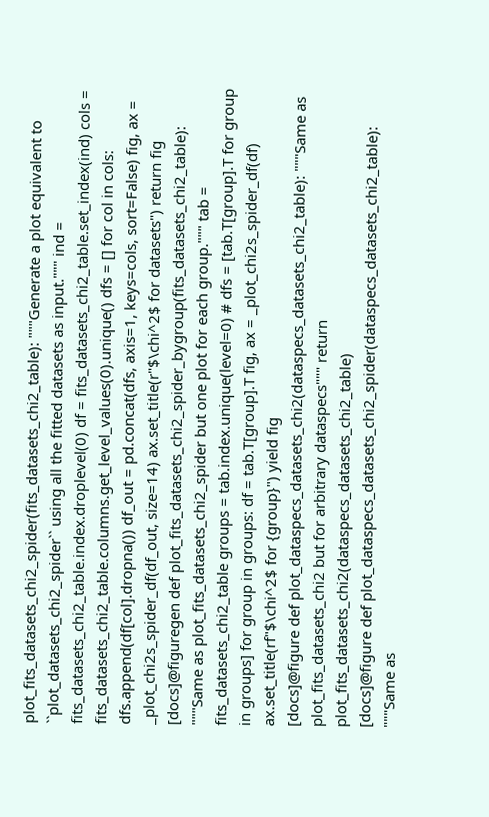plot_fits_datasets_chi2_spider(fits_datasets_chi2_table): """Generate a plot equivalent to ``plot_datasets_chi2_spider`` using all the fitted datasets as input.""" ind = fits_datasets_chi2_table.index.droplevel(0) df = fits_datasets_chi2_table.set_index(ind) cols = fits_datasets_chi2_table.columns.get_level_values(0).unique() dfs = [] for col in cols: dfs.append(df[col].dropna()) df_out = pd.concat(dfs, axis=1, keys=cols, sort=False) fig, ax = _plot_chi2s_spider_df(df_out, size=14) ax.set_title(r"$\chi^2$ for datasets") return fig
[docs]@figuregen def plot_fits_datasets_chi2_spider_bygroup(fits_datasets_chi2_table): """Same as plot_fits_datasets_chi2_spider but one plot for each group.""" tab = fits_datasets_chi2_table groups = tab.index.unique(level=0) # dfs = [tab.T[group].T for group in groups] for group in groups: df = tab.T[group].T fig, ax = _plot_chi2s_spider_df(df) ax.set_title(rf"$\chi^2$ for {group}") yield fig
[docs]@figure def plot_dataspecs_datasets_chi2(dataspecs_datasets_chi2_table): """Same as plot_fits_datasets_chi2 but for arbitrary dataspecs""" return plot_fits_datasets_chi2(dataspecs_datasets_chi2_table)
[docs]@figure def plot_dataspecs_datasets_chi2_spider(dataspecs_datasets_chi2_table): """Same as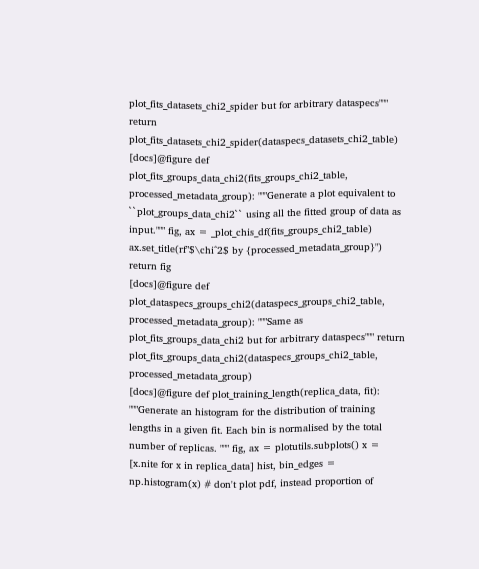plot_fits_datasets_chi2_spider but for arbitrary dataspecs""" return plot_fits_datasets_chi2_spider(dataspecs_datasets_chi2_table)
[docs]@figure def plot_fits_groups_data_chi2(fits_groups_chi2_table, processed_metadata_group): """Generate a plot equivalent to ``plot_groups_data_chi2`` using all the fitted group of data as input.""" fig, ax = _plot_chis_df(fits_groups_chi2_table) ax.set_title(rf"$\chi^2$ by {processed_metadata_group}") return fig
[docs]@figure def plot_dataspecs_groups_chi2(dataspecs_groups_chi2_table, processed_metadata_group): """Same as plot_fits_groups_data_chi2 but for arbitrary dataspecs""" return plot_fits_groups_data_chi2(dataspecs_groups_chi2_table, processed_metadata_group)
[docs]@figure def plot_training_length(replica_data, fit): """Generate an histogram for the distribution of training lengths in a given fit. Each bin is normalised by the total number of replicas. """ fig, ax = plotutils.subplots() x = [x.nite for x in replica_data] hist, bin_edges = np.histogram(x) # don't plot pdf, instead proportion of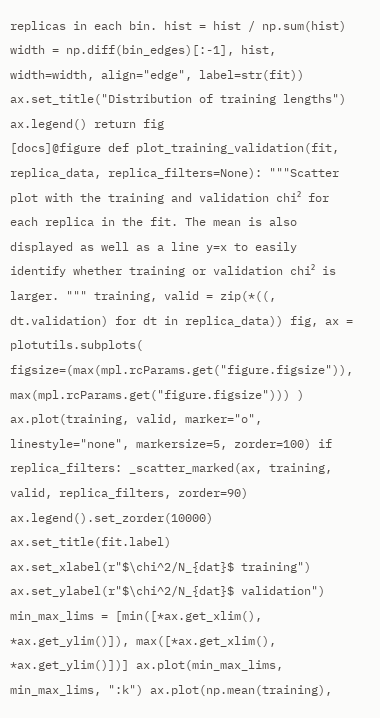replicas in each bin. hist = hist / np.sum(hist) width = np.diff(bin_edges)[:-1], hist, width=width, align="edge", label=str(fit)) ax.set_title("Distribution of training lengths") ax.legend() return fig
[docs]@figure def plot_training_validation(fit, replica_data, replica_filters=None): """Scatter plot with the training and validation chi² for each replica in the fit. The mean is also displayed as well as a line y=x to easily identify whether training or validation chi² is larger. """ training, valid = zip(*((, dt.validation) for dt in replica_data)) fig, ax = plotutils.subplots( figsize=(max(mpl.rcParams.get("figure.figsize")), max(mpl.rcParams.get("figure.figsize"))) ) ax.plot(training, valid, marker="o", linestyle="none", markersize=5, zorder=100) if replica_filters: _scatter_marked(ax, training, valid, replica_filters, zorder=90) ax.legend().set_zorder(10000) ax.set_title(fit.label) ax.set_xlabel(r"$\chi^2/N_{dat}$ training") ax.set_ylabel(r"$\chi^2/N_{dat}$ validation") min_max_lims = [min([*ax.get_xlim(), *ax.get_ylim()]), max([*ax.get_xlim(), *ax.get_ylim()])] ax.plot(min_max_lims, min_max_lims, ":k") ax.plot(np.mean(training),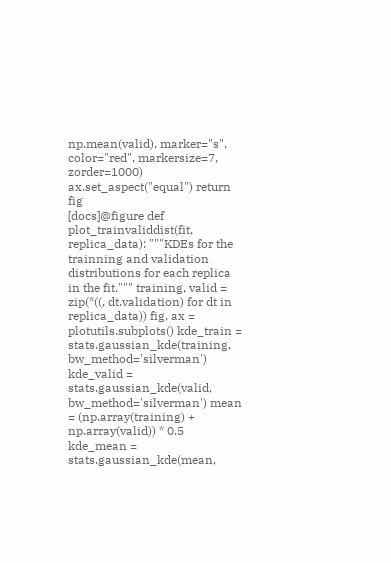np.mean(valid), marker="s", color="red", markersize=7, zorder=1000) ax.set_aspect("equal") return fig
[docs]@figure def plot_trainvaliddist(fit, replica_data): """KDEs for the trainning and validation distributions for each replica in the fit.""" training, valid = zip(*((, dt.validation) for dt in replica_data)) fig, ax = plotutils.subplots() kde_train = stats.gaussian_kde(training, bw_method='silverman') kde_valid = stats.gaussian_kde(valid, bw_method='silverman') mean = (np.array(training) + np.array(valid)) * 0.5 kde_mean = stats.gaussian_kde(mean,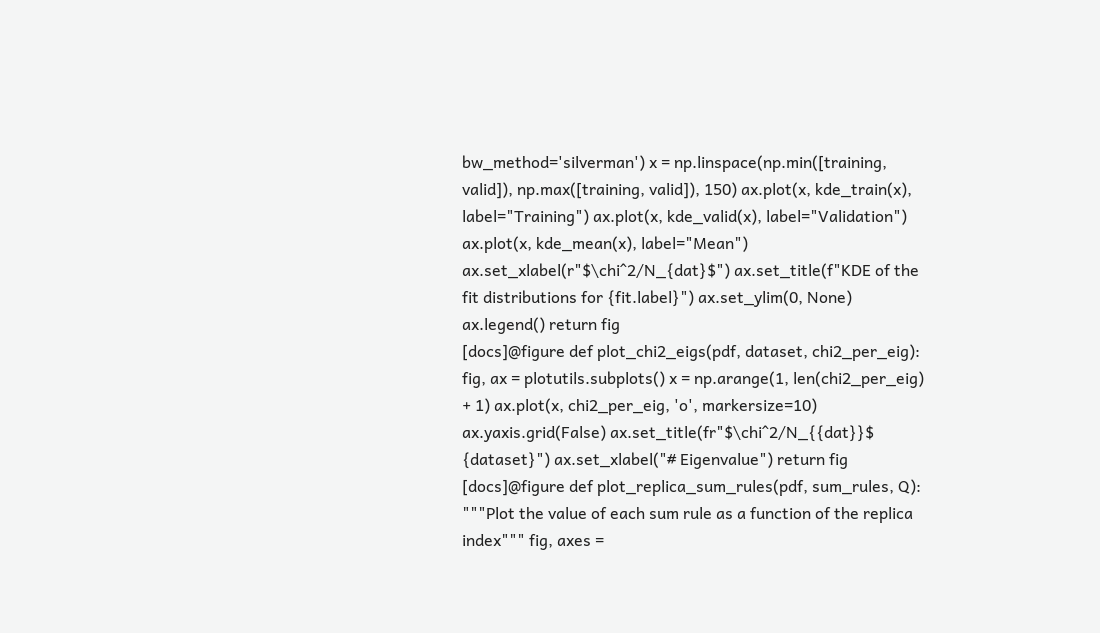bw_method='silverman') x = np.linspace(np.min([training, valid]), np.max([training, valid]), 150) ax.plot(x, kde_train(x), label="Training") ax.plot(x, kde_valid(x), label="Validation") ax.plot(x, kde_mean(x), label="Mean") ax.set_xlabel(r"$\chi^2/N_{dat}$") ax.set_title(f"KDE of the fit distributions for {fit.label}") ax.set_ylim(0, None) ax.legend() return fig
[docs]@figure def plot_chi2_eigs(pdf, dataset, chi2_per_eig): fig, ax = plotutils.subplots() x = np.arange(1, len(chi2_per_eig) + 1) ax.plot(x, chi2_per_eig, 'o', markersize=10) ax.yaxis.grid(False) ax.set_title(fr"$\chi^2/N_{{dat}}$ {dataset}") ax.set_xlabel("# Eigenvalue") return fig
[docs]@figure def plot_replica_sum_rules(pdf, sum_rules, Q): """Plot the value of each sum rule as a function of the replica index""" fig, axes =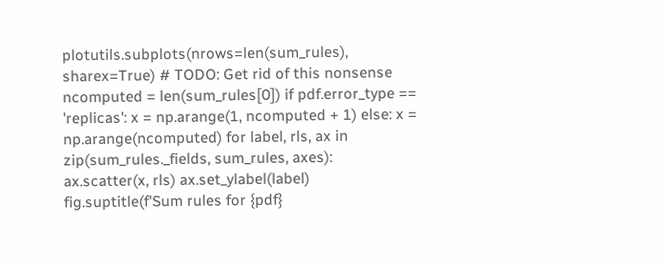plotutils.subplots(nrows=len(sum_rules), sharex=True) # TODO: Get rid of this nonsense ncomputed = len(sum_rules[0]) if pdf.error_type == 'replicas': x = np.arange(1, ncomputed + 1) else: x = np.arange(ncomputed) for label, rls, ax in zip(sum_rules._fields, sum_rules, axes): ax.scatter(x, rls) ax.set_ylabel(label) fig.suptitle(f'Sum rules for {pdf}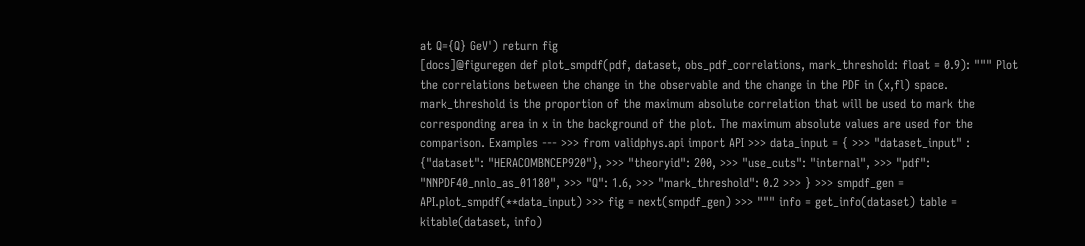at Q={Q} GeV') return fig
[docs]@figuregen def plot_smpdf(pdf, dataset, obs_pdf_correlations, mark_threshold: float = 0.9): """ Plot the correlations between the change in the observable and the change in the PDF in (x,fl) space. mark_threshold is the proportion of the maximum absolute correlation that will be used to mark the corresponding area in x in the background of the plot. The maximum absolute values are used for the comparison. Examples --- >>> from validphys.api import API >>> data_input = { >>> "dataset_input" : {"dataset": "HERACOMBNCEP920"}, >>> "theoryid": 200, >>> "use_cuts": "internal", >>> "pdf": "NNPDF40_nnlo_as_01180", >>> "Q": 1.6, >>> "mark_threshold": 0.2 >>> } >>> smpdf_gen = API.plot_smpdf(**data_input) >>> fig = next(smpdf_gen) >>> """ info = get_info(dataset) table = kitable(dataset, info)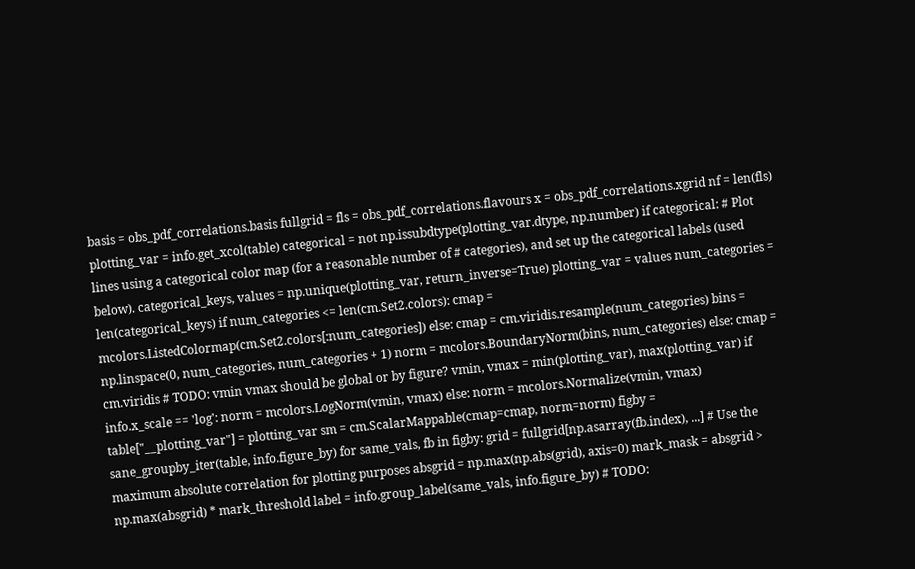basis = obs_pdf_correlations.basis fullgrid = fls = obs_pdf_correlations.flavours x = obs_pdf_correlations.xgrid nf = len(fls) plotting_var = info.get_xcol(table) categorical = not np.issubdtype(plotting_var.dtype, np.number) if categorical: # Plot lines using a categorical color map (for a reasonable number of # categories), and set up the categorical labels (used below). categorical_keys, values = np.unique(plotting_var, return_inverse=True) plotting_var = values num_categories = len(categorical_keys) if num_categories <= len(cm.Set2.colors): cmap = mcolors.ListedColormap(cm.Set2.colors[:num_categories]) else: cmap = cm.viridis.resample(num_categories) bins = np.linspace(0, num_categories, num_categories + 1) norm = mcolors.BoundaryNorm(bins, num_categories) else: cmap = cm.viridis # TODO: vmin vmax should be global or by figure? vmin, vmax = min(plotting_var), max(plotting_var) if info.x_scale == 'log': norm = mcolors.LogNorm(vmin, vmax) else: norm = mcolors.Normalize(vmin, vmax) table["__plotting_var"] = plotting_var sm = cm.ScalarMappable(cmap=cmap, norm=norm) figby = sane_groupby_iter(table, info.figure_by) for same_vals, fb in figby: grid = fullgrid[np.asarray(fb.index), ...] # Use the maximum absolute correlation for plotting purposes absgrid = np.max(np.abs(grid), axis=0) mark_mask = absgrid > np.max(absgrid) * mark_threshold label = info.group_label(same_vals, info.figure_by) # TODO: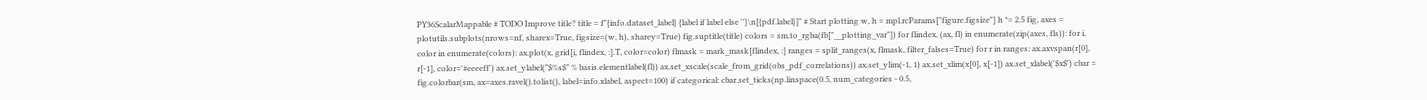PY36ScalarMappable # TODO Improve title? title = f"{info.dataset_label} {label if label else ''}\n[{pdf.label}]" # Start plotting w, h = mpl.rcParams["figure.figsize"] h *= 2.5 fig, axes = plotutils.subplots(nrows=nf, sharex=True, figsize=(w, h), sharey=True) fig.suptitle(title) colors = sm.to_rgba(fb["__plotting_var"]) for flindex, (ax, fl) in enumerate(zip(axes, fls)): for i, color in enumerate(colors): ax.plot(x, grid[i, flindex, :].T, color=color) flmask = mark_mask[flindex, :] ranges = split_ranges(x, flmask, filter_falses=True) for r in ranges: ax.axvspan(r[0], r[-1], color='#eeeeff') ax.set_ylabel("$%s$" % basis.elementlabel(fl)) ax.set_xscale(scale_from_grid(obs_pdf_correlations)) ax.set_ylim(-1, 1) ax.set_xlim(x[0], x[-1]) ax.set_xlabel('$x$') cbar = fig.colorbar(sm, ax=axes.ravel().tolist(), label=info.xlabel, aspect=100) if categorical: cbar.set_ticks(np.linspace(0.5, num_categories - 0.5,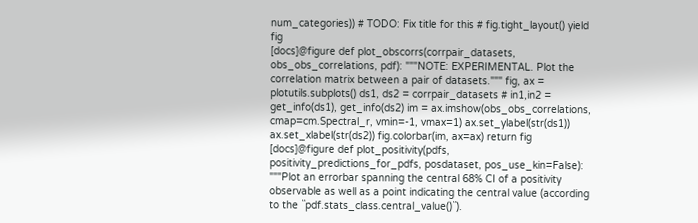num_categories)) # TODO: Fix title for this # fig.tight_layout() yield fig
[docs]@figure def plot_obscorrs(corrpair_datasets, obs_obs_correlations, pdf): """NOTE: EXPERIMENTAL. Plot the correlation matrix between a pair of datasets.""" fig, ax = plotutils.subplots() ds1, ds2 = corrpair_datasets # in1,in2 = get_info(ds1), get_info(ds2) im = ax.imshow(obs_obs_correlations, cmap=cm.Spectral_r, vmin=-1, vmax=1) ax.set_ylabel(str(ds1)) ax.set_xlabel(str(ds2)) fig.colorbar(im, ax=ax) return fig
[docs]@figure def plot_positivity(pdfs, positivity_predictions_for_pdfs, posdataset, pos_use_kin=False): """Plot an errorbar spanning the central 68% CI of a positivity observable as well as a point indicating the central value (according to the ``pdf.stats_class.central_value()``).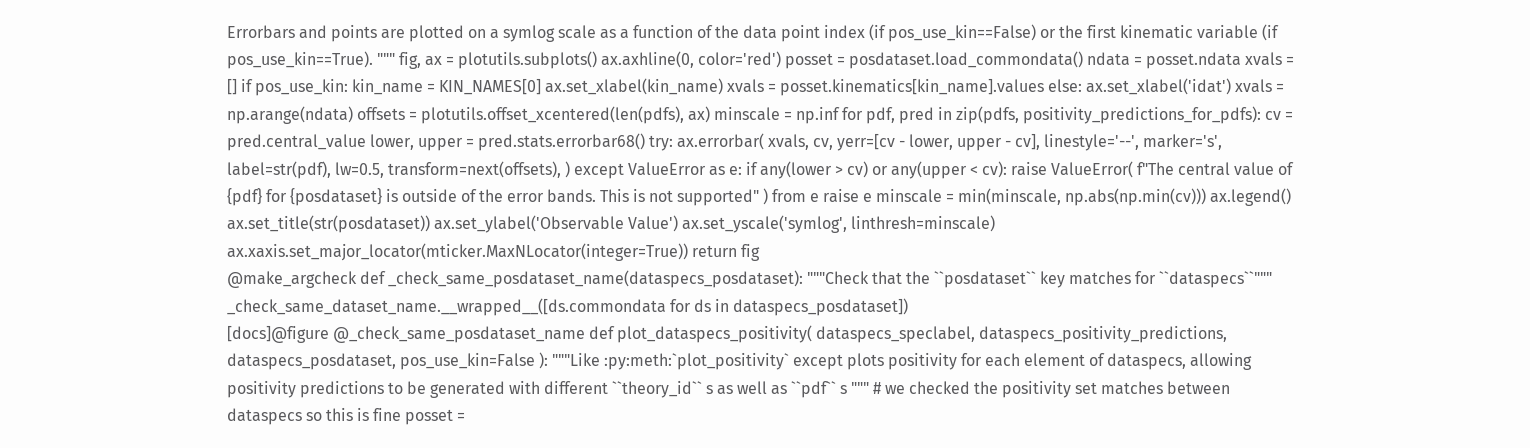Errorbars and points are plotted on a symlog scale as a function of the data point index (if pos_use_kin==False) or the first kinematic variable (if pos_use_kin==True). """ fig, ax = plotutils.subplots() ax.axhline(0, color='red') posset = posdataset.load_commondata() ndata = posset.ndata xvals = [] if pos_use_kin: kin_name = KIN_NAMES[0] ax.set_xlabel(kin_name) xvals = posset.kinematics[kin_name].values else: ax.set_xlabel('idat') xvals = np.arange(ndata) offsets = plotutils.offset_xcentered(len(pdfs), ax) minscale = np.inf for pdf, pred in zip(pdfs, positivity_predictions_for_pdfs): cv = pred.central_value lower, upper = pred.stats.errorbar68() try: ax.errorbar( xvals, cv, yerr=[cv - lower, upper - cv], linestyle='--', marker='s', label=str(pdf), lw=0.5, transform=next(offsets), ) except ValueError as e: if any(lower > cv) or any(upper < cv): raise ValueError( f"The central value of {pdf} for {posdataset} is outside of the error bands. This is not supported" ) from e raise e minscale = min(minscale, np.abs(np.min(cv))) ax.legend() ax.set_title(str(posdataset)) ax.set_ylabel('Observable Value') ax.set_yscale('symlog', linthresh=minscale) ax.xaxis.set_major_locator(mticker.MaxNLocator(integer=True)) return fig
@make_argcheck def _check_same_posdataset_name(dataspecs_posdataset): """Check that the ``posdataset`` key matches for ``dataspecs``""" _check_same_dataset_name.__wrapped__([ds.commondata for ds in dataspecs_posdataset])
[docs]@figure @_check_same_posdataset_name def plot_dataspecs_positivity( dataspecs_speclabel, dataspecs_positivity_predictions, dataspecs_posdataset, pos_use_kin=False ): """Like :py:meth:`plot_positivity` except plots positivity for each element of dataspecs, allowing positivity predictions to be generated with different ``theory_id`` s as well as ``pdf`` s """ # we checked the positivity set matches between dataspecs so this is fine posset =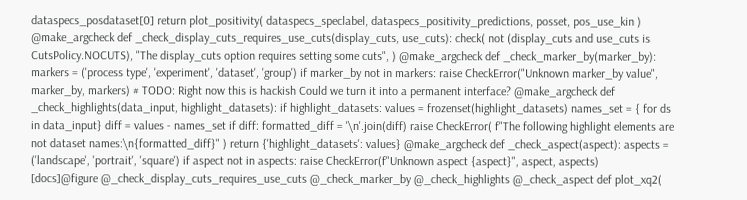dataspecs_posdataset[0] return plot_positivity( dataspecs_speclabel, dataspecs_positivity_predictions, posset, pos_use_kin )
@make_argcheck def _check_display_cuts_requires_use_cuts(display_cuts, use_cuts): check( not (display_cuts and use_cuts is CutsPolicy.NOCUTS), "The display_cuts option requires setting some cuts", ) @make_argcheck def _check_marker_by(marker_by): markers = ('process type', 'experiment', 'dataset', 'group') if marker_by not in markers: raise CheckError("Unknown marker_by value", marker_by, markers) # TODO: Right now this is hackish Could we turn it into a permanent interface? @make_argcheck def _check_highlights(data_input, highlight_datasets): if highlight_datasets: values = frozenset(highlight_datasets) names_set = { for ds in data_input} diff = values - names_set if diff: formatted_diff = '\n'.join(diff) raise CheckError( f"The following highlight elements are not dataset names:\n{formatted_diff}" ) return {'highlight_datasets': values} @make_argcheck def _check_aspect(aspect): aspects = ('landscape', 'portrait', 'square') if aspect not in aspects: raise CheckError(f"Unknown aspect {aspect}", aspect, aspects)
[docs]@figure @_check_display_cuts_requires_use_cuts @_check_marker_by @_check_highlights @_check_aspect def plot_xq2(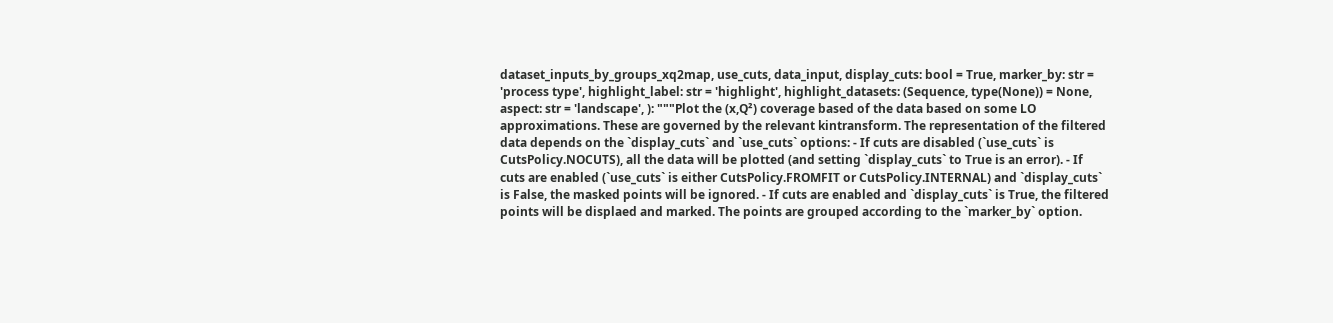dataset_inputs_by_groups_xq2map, use_cuts, data_input, display_cuts: bool = True, marker_by: str = 'process type', highlight_label: str = 'highlight', highlight_datasets: (Sequence, type(None)) = None, aspect: str = 'landscape', ): """Plot the (x,Q²) coverage based of the data based on some LO approximations. These are governed by the relevant kintransform. The representation of the filtered data depends on the `display_cuts` and `use_cuts` options: - If cuts are disabled (`use_cuts` is CutsPolicy.NOCUTS), all the data will be plotted (and setting `display_cuts` to True is an error). - If cuts are enabled (`use_cuts` is either CutsPolicy.FROMFIT or CutsPolicy.INTERNAL) and `display_cuts` is False, the masked points will be ignored. - If cuts are enabled and `display_cuts` is True, the filtered points will be displaed and marked. The points are grouped according to the `marker_by` option.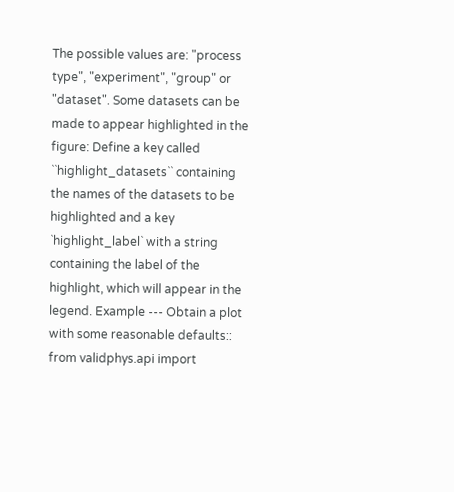The possible values are: "process type", "experiment", "group" or "dataset". Some datasets can be made to appear highlighted in the figure: Define a key called ``highlight_datasets`` containing the names of the datasets to be highlighted and a key `highlight_label` with a string containing the label of the highlight, which will appear in the legend. Example --- Obtain a plot with some reasonable defaults:: from validphys.api import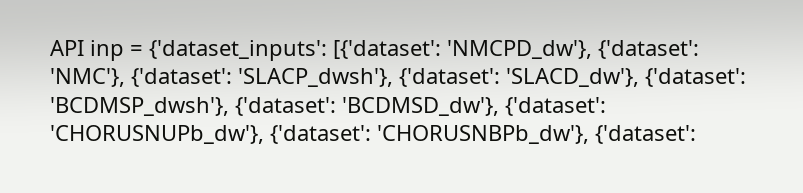API inp = {'dataset_inputs': [{'dataset': 'NMCPD_dw'}, {'dataset': 'NMC'}, {'dataset': 'SLACP_dwsh'}, {'dataset': 'SLACD_dw'}, {'dataset': 'BCDMSP_dwsh'}, {'dataset': 'BCDMSD_dw'}, {'dataset': 'CHORUSNUPb_dw'}, {'dataset': 'CHORUSNBPb_dw'}, {'dataset':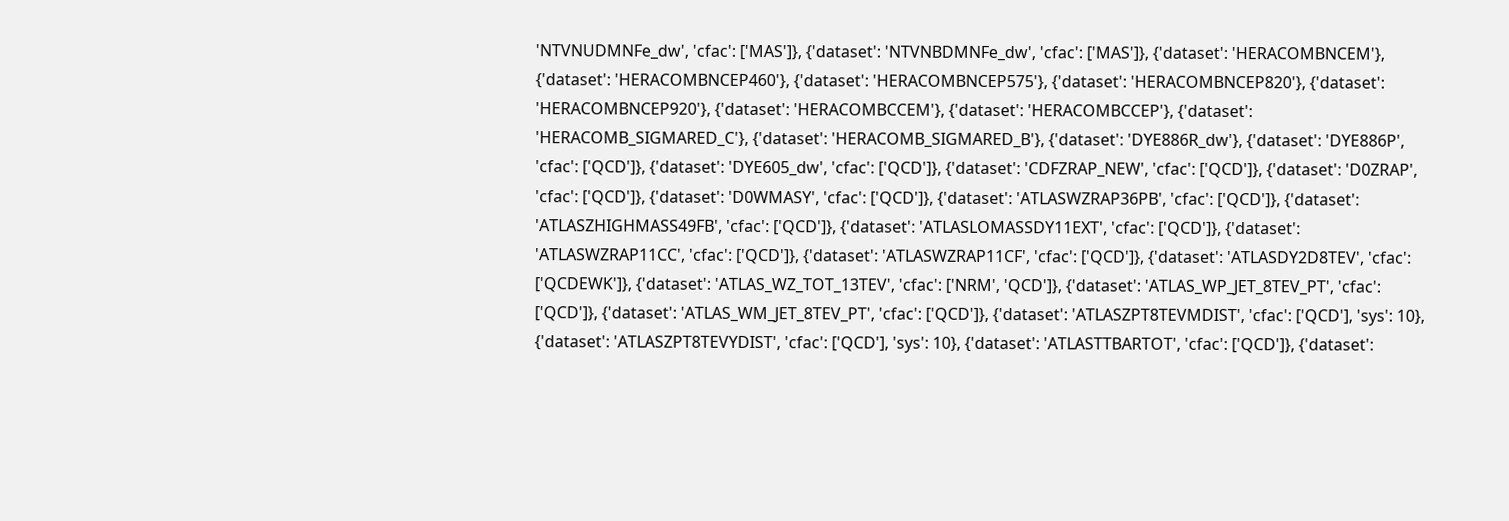'NTVNUDMNFe_dw', 'cfac': ['MAS']}, {'dataset': 'NTVNBDMNFe_dw', 'cfac': ['MAS']}, {'dataset': 'HERACOMBNCEM'}, {'dataset': 'HERACOMBNCEP460'}, {'dataset': 'HERACOMBNCEP575'}, {'dataset': 'HERACOMBNCEP820'}, {'dataset': 'HERACOMBNCEP920'}, {'dataset': 'HERACOMBCCEM'}, {'dataset': 'HERACOMBCCEP'}, {'dataset': 'HERACOMB_SIGMARED_C'}, {'dataset': 'HERACOMB_SIGMARED_B'}, {'dataset': 'DYE886R_dw'}, {'dataset': 'DYE886P', 'cfac': ['QCD']}, {'dataset': 'DYE605_dw', 'cfac': ['QCD']}, {'dataset': 'CDFZRAP_NEW', 'cfac': ['QCD']}, {'dataset': 'D0ZRAP', 'cfac': ['QCD']}, {'dataset': 'D0WMASY', 'cfac': ['QCD']}, {'dataset': 'ATLASWZRAP36PB', 'cfac': ['QCD']}, {'dataset': 'ATLASZHIGHMASS49FB', 'cfac': ['QCD']}, {'dataset': 'ATLASLOMASSDY11EXT', 'cfac': ['QCD']}, {'dataset': 'ATLASWZRAP11CC', 'cfac': ['QCD']}, {'dataset': 'ATLASWZRAP11CF', 'cfac': ['QCD']}, {'dataset': 'ATLASDY2D8TEV', 'cfac': ['QCDEWK']}, {'dataset': 'ATLAS_WZ_TOT_13TEV', 'cfac': ['NRM', 'QCD']}, {'dataset': 'ATLAS_WP_JET_8TEV_PT', 'cfac': ['QCD']}, {'dataset': 'ATLAS_WM_JET_8TEV_PT', 'cfac': ['QCD']}, {'dataset': 'ATLASZPT8TEVMDIST', 'cfac': ['QCD'], 'sys': 10}, {'dataset': 'ATLASZPT8TEVYDIST', 'cfac': ['QCD'], 'sys': 10}, {'dataset': 'ATLASTTBARTOT', 'cfac': ['QCD']}, {'dataset':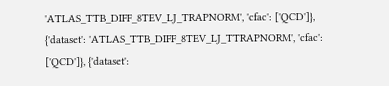'ATLAS_TTB_DIFF_8TEV_LJ_TRAPNORM', 'cfac': ['QCD']}, {'dataset': 'ATLAS_TTB_DIFF_8TEV_LJ_TTRAPNORM', 'cfac': ['QCD']}, {'dataset':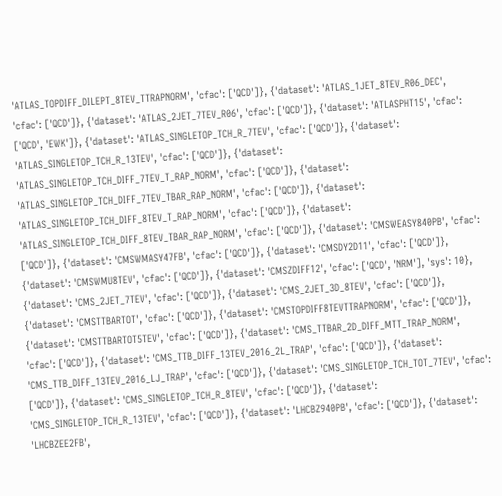'ATLAS_TOPDIFF_DILEPT_8TEV_TTRAPNORM', 'cfac': ['QCD']}, {'dataset': 'ATLAS_1JET_8TEV_R06_DEC', 'cfac': ['QCD']}, {'dataset': 'ATLAS_2JET_7TEV_R06', 'cfac': ['QCD']}, {'dataset': 'ATLASPHT15', 'cfac': ['QCD', 'EWK']}, {'dataset': 'ATLAS_SINGLETOP_TCH_R_7TEV', 'cfac': ['QCD']}, {'dataset': 'ATLAS_SINGLETOP_TCH_R_13TEV', 'cfac': ['QCD']}, {'dataset': 'ATLAS_SINGLETOP_TCH_DIFF_7TEV_T_RAP_NORM', 'cfac': ['QCD']}, {'dataset': 'ATLAS_SINGLETOP_TCH_DIFF_7TEV_TBAR_RAP_NORM', 'cfac': ['QCD']}, {'dataset': 'ATLAS_SINGLETOP_TCH_DIFF_8TEV_T_RAP_NORM', 'cfac': ['QCD']}, {'dataset': 'ATLAS_SINGLETOP_TCH_DIFF_8TEV_TBAR_RAP_NORM', 'cfac': ['QCD']}, {'dataset': 'CMSWEASY840PB', 'cfac': ['QCD']}, {'dataset': 'CMSWMASY47FB', 'cfac': ['QCD']}, {'dataset': 'CMSDY2D11', 'cfac': ['QCD']}, {'dataset': 'CMSWMU8TEV', 'cfac': ['QCD']}, {'dataset': 'CMSZDIFF12', 'cfac': ['QCD', 'NRM'], 'sys': 10}, {'dataset': 'CMS_2JET_7TEV', 'cfac': ['QCD']}, {'dataset': 'CMS_2JET_3D_8TEV', 'cfac': ['QCD']}, {'dataset': 'CMSTTBARTOT', 'cfac': ['QCD']}, {'dataset': 'CMSTOPDIFF8TEVTTRAPNORM', 'cfac': ['QCD']}, {'dataset': 'CMSTTBARTOT5TEV', 'cfac': ['QCD']}, {'dataset': 'CMS_TTBAR_2D_DIFF_MTT_TRAP_NORM', 'cfac': ['QCD']}, {'dataset': 'CMS_TTB_DIFF_13TEV_2016_2L_TRAP', 'cfac': ['QCD']}, {'dataset': 'CMS_TTB_DIFF_13TEV_2016_LJ_TRAP', 'cfac': ['QCD']}, {'dataset': 'CMS_SINGLETOP_TCH_TOT_7TEV', 'cfac': ['QCD']}, {'dataset': 'CMS_SINGLETOP_TCH_R_8TEV', 'cfac': ['QCD']}, {'dataset': 'CMS_SINGLETOP_TCH_R_13TEV', 'cfac': ['QCD']}, {'dataset': 'LHCBZ940PB', 'cfac': ['QCD']}, {'dataset': 'LHCBZEE2FB',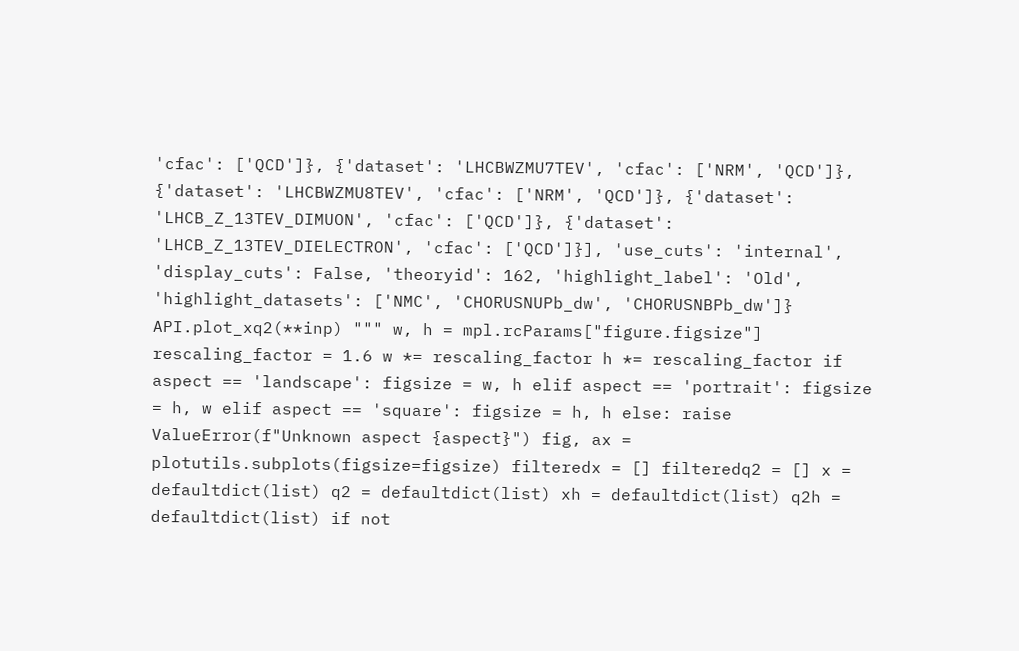'cfac': ['QCD']}, {'dataset': 'LHCBWZMU7TEV', 'cfac': ['NRM', 'QCD']}, {'dataset': 'LHCBWZMU8TEV', 'cfac': ['NRM', 'QCD']}, {'dataset': 'LHCB_Z_13TEV_DIMUON', 'cfac': ['QCD']}, {'dataset': 'LHCB_Z_13TEV_DIELECTRON', 'cfac': ['QCD']}], 'use_cuts': 'internal', 'display_cuts': False, 'theoryid': 162, 'highlight_label': 'Old', 'highlight_datasets': ['NMC', 'CHORUSNUPb_dw', 'CHORUSNBPb_dw']} API.plot_xq2(**inp) """ w, h = mpl.rcParams["figure.figsize"] rescaling_factor = 1.6 w *= rescaling_factor h *= rescaling_factor if aspect == 'landscape': figsize = w, h elif aspect == 'portrait': figsize = h, w elif aspect == 'square': figsize = h, h else: raise ValueError(f"Unknown aspect {aspect}") fig, ax = plotutils.subplots(figsize=figsize) filteredx = [] filteredq2 = [] x = defaultdict(list) q2 = defaultdict(list) xh = defaultdict(list) q2h = defaultdict(list) if not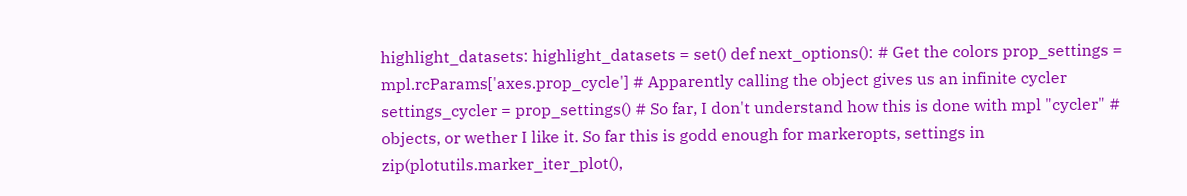highlight_datasets: highlight_datasets = set() def next_options(): # Get the colors prop_settings = mpl.rcParams['axes.prop_cycle'] # Apparently calling the object gives us an infinite cycler settings_cycler = prop_settings() # So far, I don't understand how this is done with mpl "cycler" # objects, or wether I like it. So far this is godd enough for markeropts, settings in zip(plotutils.marker_iter_plot(),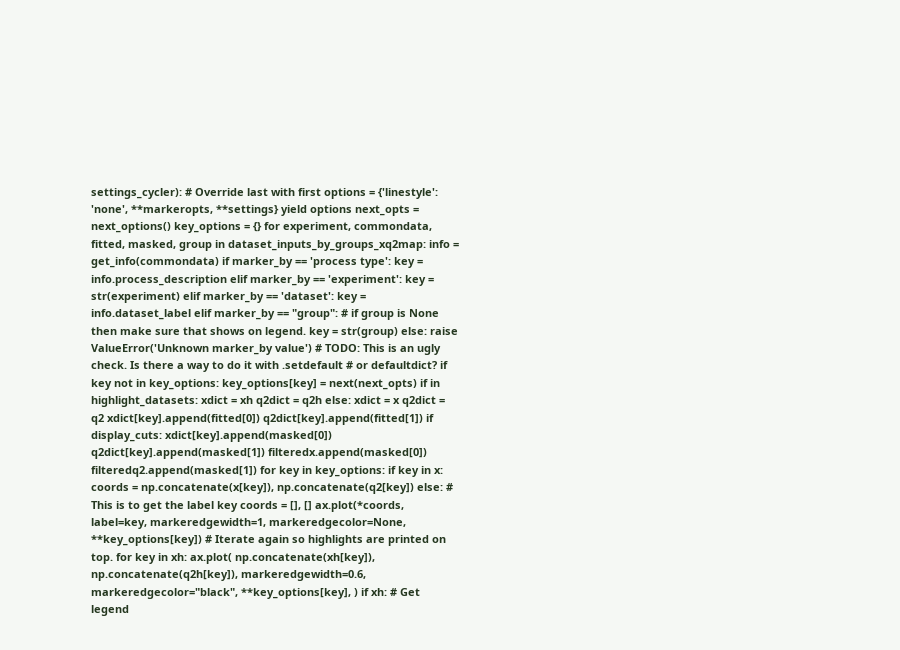settings_cycler): # Override last with first options = {'linestyle': 'none', **markeropts, **settings} yield options next_opts = next_options() key_options = {} for experiment, commondata, fitted, masked, group in dataset_inputs_by_groups_xq2map: info = get_info(commondata) if marker_by == 'process type': key = info.process_description elif marker_by == 'experiment': key = str(experiment) elif marker_by == 'dataset': key = info.dataset_label elif marker_by == "group": # if group is None then make sure that shows on legend. key = str(group) else: raise ValueError('Unknown marker_by value') # TODO: This is an ugly check. Is there a way to do it with .setdefault # or defaultdict? if key not in key_options: key_options[key] = next(next_opts) if in highlight_datasets: xdict = xh q2dict = q2h else: xdict = x q2dict = q2 xdict[key].append(fitted[0]) q2dict[key].append(fitted[1]) if display_cuts: xdict[key].append(masked[0]) q2dict[key].append(masked[1]) filteredx.append(masked[0]) filteredq2.append(masked[1]) for key in key_options: if key in x: coords = np.concatenate(x[key]), np.concatenate(q2[key]) else: # This is to get the label key coords = [], [] ax.plot(*coords, label=key, markeredgewidth=1, markeredgecolor=None, **key_options[key]) # Iterate again so highlights are printed on top. for key in xh: ax.plot( np.concatenate(xh[key]), np.concatenate(q2h[key]), markeredgewidth=0.6, markeredgecolor="black", **key_options[key], ) if xh: # Get legend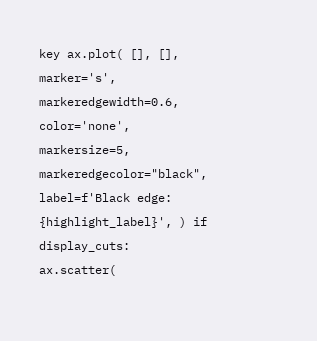key ax.plot( [], [], marker='s', markeredgewidth=0.6, color='none', markersize=5, markeredgecolor="black", label=f'Black edge: {highlight_label}', ) if display_cuts: ax.scatter(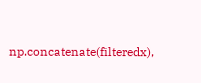np.concatenate(filteredx),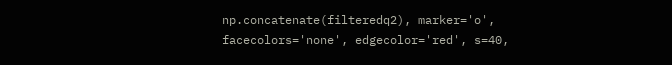np.concatenate(filteredq2), marker='o', facecolors='none', edgecolor='red', s=40,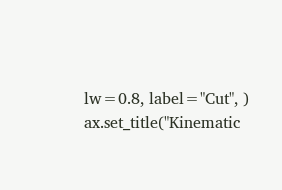lw=0.8, label="Cut", ) ax.set_title("Kinematic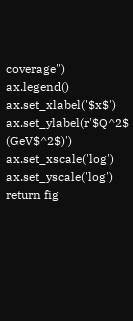coverage") ax.legend() ax.set_xlabel('$x$') ax.set_ylabel(r'$Q^2$ (GeV$^2$)') ax.set_xscale('log') ax.set_yscale('log') return fig